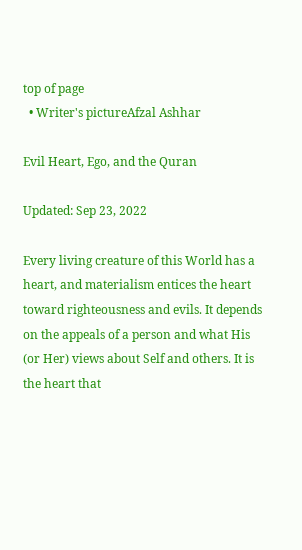top of page
  • Writer's pictureAfzal Ashhar

Evil Heart, Ego, and the Quran

Updated: Sep 23, 2022

Every living creature of this World has a heart, and materialism entices the heart toward righteousness and evils. It depends on the appeals of a person and what His (or Her) views about Self and others. It is the heart that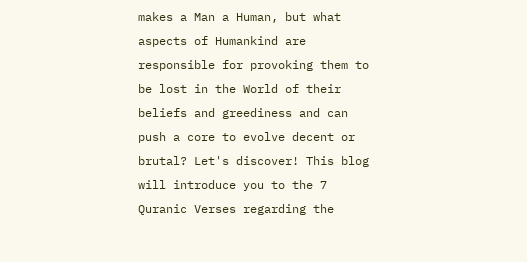makes a Man a Human, but what aspects of Humankind are responsible for provoking them to be lost in the World of their beliefs and greediness and can push a core to evolve decent or brutal? Let's discover! This blog will introduce you to the 7 Quranic Verses regarding the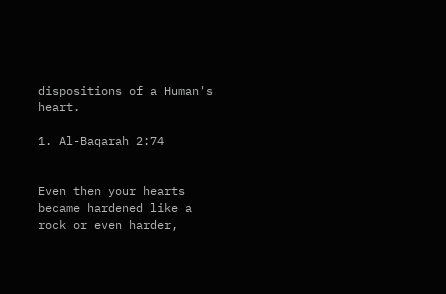dispositions of a Human's heart.

1. Al-Baqarah 2:74


Even then your hearts became hardened like a rock or even harder,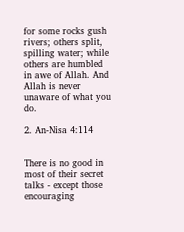for some rocks gush rivers; others split, spilling water; while others are humbled in awe of Allah. And Allah is never unaware of what you do.

2. An-Nisa 4:114


There is no good in most of their secret talks - except those encouraging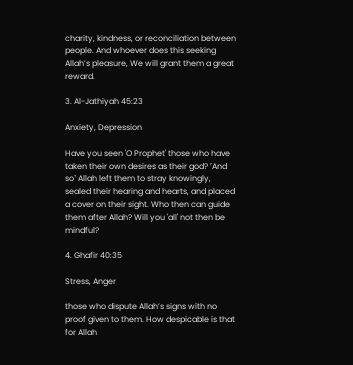charity, kindness, or reconciliation between people. And whoever does this seeking Allah’s pleasure, We will grant them a great reward.

3. Al-Jathiyah 45:23

Anxiety, Depression

Have you seen 'O Prophet' those who have taken their own desires as their god? ˹And so˺ Allah left them to stray knowingly, sealed their hearing and hearts, and placed a cover on their sight. Who then can guide them after Allah? Will you 'all' not then be mindful?

4. Ghafir 40:35

Stress, Anger

those who dispute Allah’s signs with no proof given to them. How despicable is that for Allah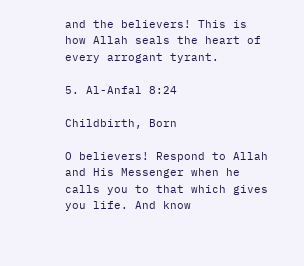and the believers! This is how Allah seals the heart of every arrogant tyrant.

5. Al-Anfal 8:24

Childbirth, Born

O believers! Respond to Allah and His Messenger when he calls you to that which gives you life. And know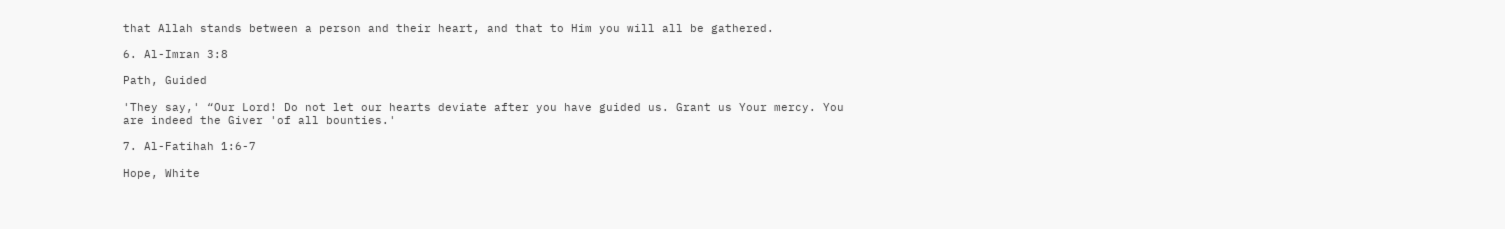that Allah stands between a person and their heart, and that to Him you will all be gathered.

6. Al-Imran 3:8

Path, Guided

'They say,' “Our Lord! Do not let our hearts deviate after you have guided us. Grant us Your mercy. You are indeed the Giver 'of all bounties.'

7. Al-Fatihah 1:6-7

Hope, White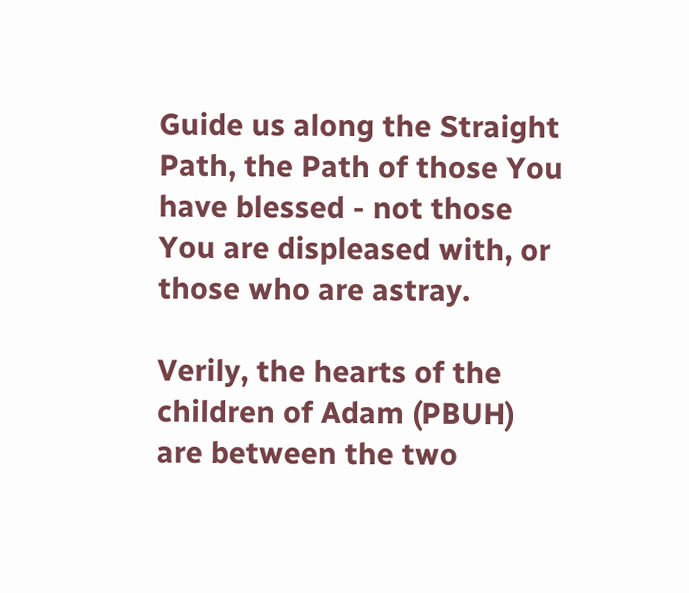Guide us along the Straight Path, the Path of those You have blessed - not those You are displeased with, or those who are astray.

Verily, the hearts of the children of Adam (PBUH) are between the two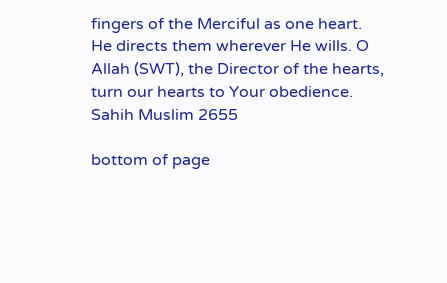fingers of the Merciful as one heart. He directs them wherever He wills. O Allah (SWT), the Director of the hearts, turn our hearts to Your obedience. Sahih Muslim 2655

bottom of page